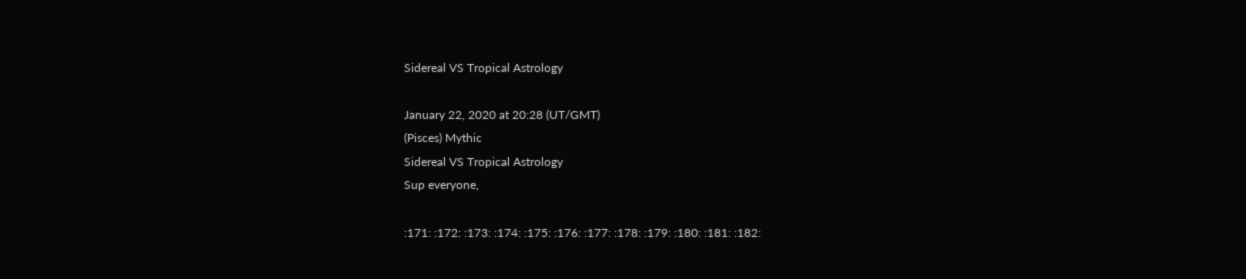Sidereal VS Tropical Astrology

January 22, 2020 at 20:28 (UT/GMT)
(Pisces) Mythic
Sidereal VS Tropical Astrology
Sup everyone,

:171: :172: :173: :174: :175: :176: :177: :178: :179: :180: :181: :182: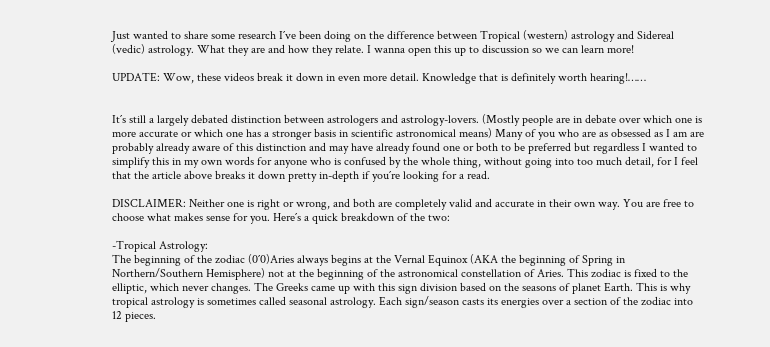Just wanted to share some research I´ve been doing on the difference between Tropical (western) astrology and Sidereal (vedic) astrology. What they are and how they relate. I wanna open this up to discussion so we can learn more!

UPDATE: Wow, these videos break it down in even more detail. Knowledge that is definitely worth hearing!……


It´s still a largely debated distinction between astrologers and astrology-lovers. (Mostly people are in debate over which one is more accurate or which one has a stronger basis in scientific astronomical means) Many of you who are as obsessed as I am are probably already aware of this distinction and may have already found one or both to be preferred but regardless I wanted to simplify this in my own words for anyone who is confused by the whole thing, without going into too much detail, for I feel that the article above breaks it down pretty in-depth if you´re looking for a read.

DISCLAIMER: Neither one is right or wrong, and both are completely valid and accurate in their own way. You are free to choose what makes sense for you. Here´s a quick breakdown of the two:

-Tropical Astrology:
The beginning of the zodiac (0´0)Aries always begins at the Vernal Equinox (AKA the beginning of Spring in Northern/Southern Hemisphere) not at the beginning of the astronomical constellation of Aries. This zodiac is fixed to the elliptic, which never changes. The Greeks came up with this sign division based on the seasons of planet Earth. This is why tropical astrology is sometimes called seasonal astrology. Each sign/season casts its energies over a section of the zodiac into 12 pieces.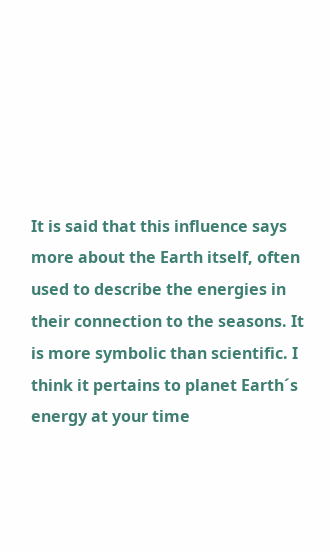It is said that this influence says more about the Earth itself, often used to describe the energies in their connection to the seasons. It is more symbolic than scientific. I think it pertains to planet Earth´s energy at your time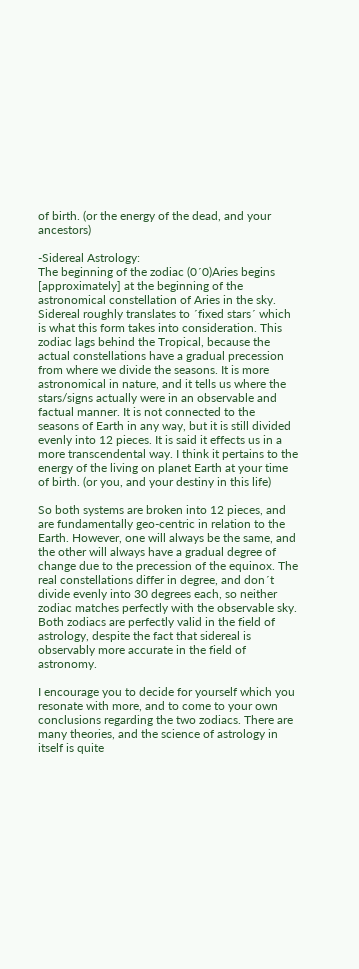of birth. (or the energy of the dead, and your ancestors)

-Sidereal Astrology:
The beginning of the zodiac (0´0)Aries begins [approximately] at the beginning of the astronomical constellation of Aries in the sky. Sidereal roughly translates to ´fixed stars´ which is what this form takes into consideration. This zodiac lags behind the Tropical, because the actual constellations have a gradual precession from where we divide the seasons. It is more astronomical in nature, and it tells us where the stars/signs actually were in an observable and factual manner. It is not connected to the seasons of Earth in any way, but it is still divided evenly into 12 pieces. It is said it effects us in a more transcendental way. I think it pertains to the energy of the living on planet Earth at your time of birth. (or you, and your destiny in this life)

So both systems are broken into 12 pieces, and are fundamentally geo-centric in relation to the Earth. However, one will always be the same, and the other will always have a gradual degree of change due to the precession of the equinox. The real constellations differ in degree, and don´t divide evenly into 30 degrees each, so neither zodiac matches perfectly with the observable sky. Both zodiacs are perfectly valid in the field of astrology, despite the fact that sidereal is observably more accurate in the field of astronomy.

I encourage you to decide for yourself which you resonate with more, and to come to your own conclusions regarding the two zodiacs. There are many theories, and the science of astrology in itself is quite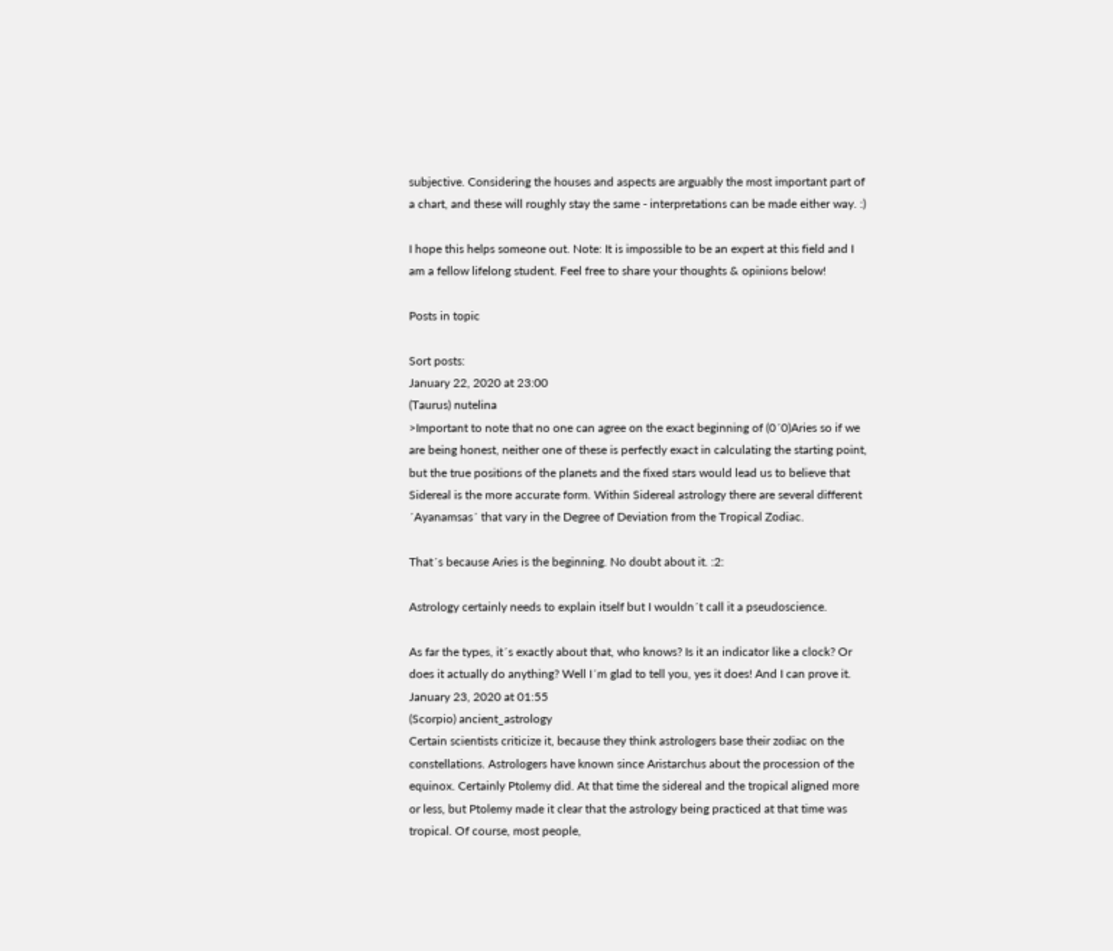subjective. Considering the houses and aspects are arguably the most important part of a chart, and these will roughly stay the same - interpretations can be made either way. :)

I hope this helps someone out. Note: It is impossible to be an expert at this field and I am a fellow lifelong student. Feel free to share your thoughts & opinions below!

Posts in topic

Sort posts:
January 22, 2020 at 23:00
(Taurus) nutelina
>Important to note that no one can agree on the exact beginning of (0´0)Aries so if we are being honest, neither one of these is perfectly exact in calculating the starting point, but the true positions of the planets and the fixed stars would lead us to believe that Sidereal is the more accurate form. Within Sidereal astrology there are several different ´Ayanamsas´ that vary in the Degree of Deviation from the Tropical Zodiac.

That´s because Aries is the beginning. No doubt about it. :2:

Astrology certainly needs to explain itself but I wouldn´t call it a pseudoscience.

As far the types, it´s exactly about that, who knows? Is it an indicator like a clock? Or does it actually do anything? Well I´m glad to tell you, yes it does! And I can prove it.
January 23, 2020 at 01:55
(Scorpio) ancient_astrology
Certain scientists criticize it, because they think astrologers base their zodiac on the constellations. Astrologers have known since Aristarchus about the procession of the equinox. Certainly Ptolemy did. At that time the sidereal and the tropical aligned more or less, but Ptolemy made it clear that the astrology being practiced at that time was tropical. Of course, most people,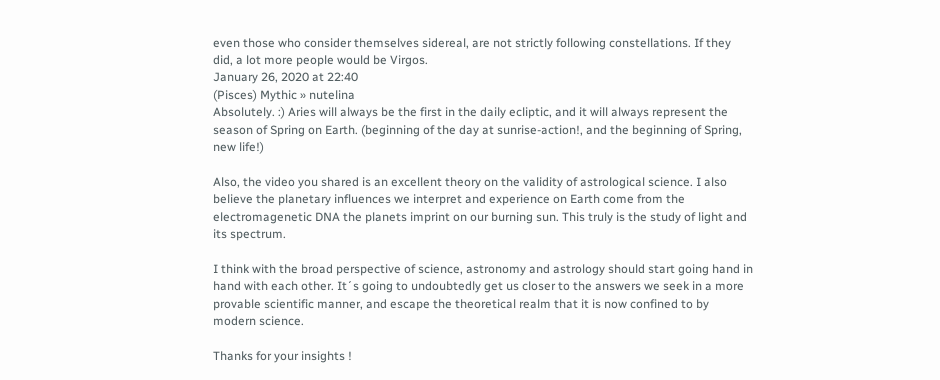even those who consider themselves sidereal, are not strictly following constellations. If they did, a lot more people would be Virgos.
January 26, 2020 at 22:40
(Pisces) Mythic » nutelina
Absolutely. :) Aries will always be the first in the daily ecliptic, and it will always represent the season of Spring on Earth. (beginning of the day at sunrise-action!, and the beginning of Spring, new life!)

Also, the video you shared is an excellent theory on the validity of astrological science. I also believe the planetary influences we interpret and experience on Earth come from the electromagenetic DNA the planets imprint on our burning sun. This truly is the study of light and its spectrum.

I think with the broad perspective of science, astronomy and astrology should start going hand in hand with each other. It´s going to undoubtedly get us closer to the answers we seek in a more provable scientific manner, and escape the theoretical realm that it is now confined to by modern science.

Thanks for your insights !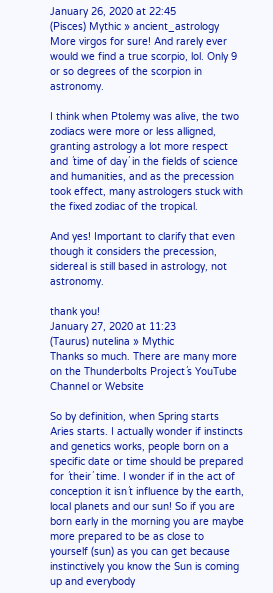January 26, 2020 at 22:45
(Pisces) Mythic » ancient_astrology
More virgos for sure! And rarely ever would we find a true scorpio, lol. Only 9 or so degrees of the scorpion in astronomy.

I think when Ptolemy was alive, the two zodiacs were more or less alligned, granting astrology a lot more respect and ´time of day´ in the fields of science and humanities, and as the precession took effect, many astrologers stuck with the fixed zodiac of the tropical.

And yes! Important to clarify that even though it considers the precession, sidereal is still based in astrology, not astronomy.

thank you!
January 27, 2020 at 11:23
(Taurus) nutelina » Mythic
Thanks so much. There are many more on the Thunderbolts Project´s YouTube Channel or Website

So by definition, when Spring starts Aries starts. I actually wonder if instincts and genetics works, people born on a specific date or time should be prepared for ´their´ time. I wonder if in the act of conception it isn´t influence by the earth, local planets and our sun! So if you are born early in the morning you are maybe more prepared to be as close to yourself (sun) as you can get because instinctively you know the Sun is coming up and everybody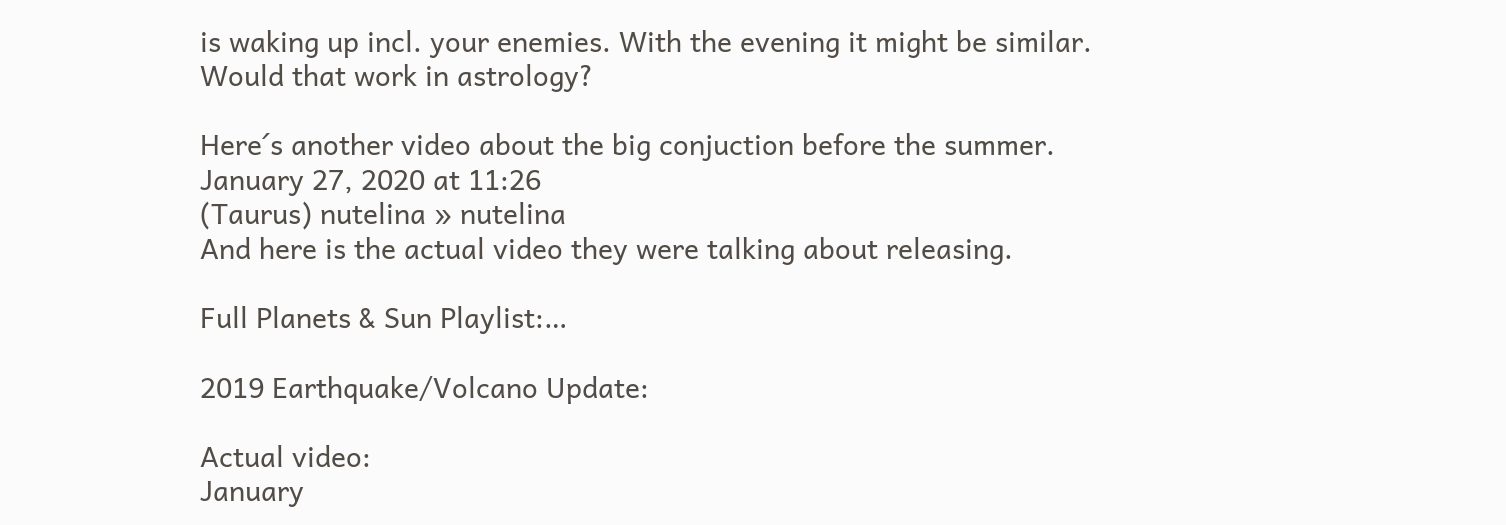is waking up incl. your enemies. With the evening it might be similar. Would that work in astrology?

Here´s another video about the big conjuction before the summer.
January 27, 2020 at 11:26
(Taurus) nutelina » nutelina
And here is the actual video they were talking about releasing.

Full Planets & Sun Playlist:…

2019 Earthquake/Volcano Update:

Actual video:
January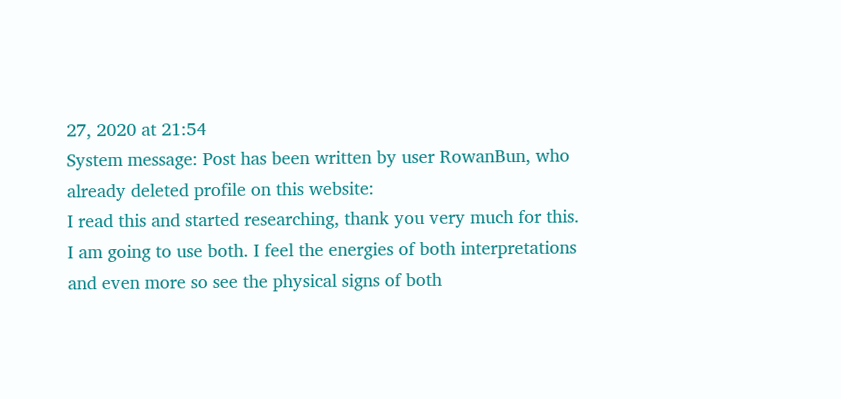27, 2020 at 21:54
System message: Post has been written by user RowanBun, who already deleted profile on this website:
I read this and started researching, thank you very much for this. I am going to use both. I feel the energies of both interpretations and even more so see the physical signs of both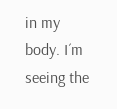in my body. I´m seeing the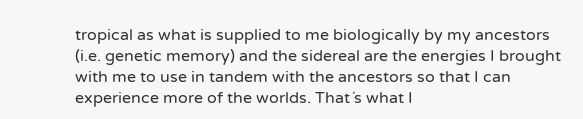tropical as what is supplied to me biologically by my ancestors (i.e. genetic memory) and the sidereal are the energies I brought with me to use in tandem with the ancestors so that I can experience more of the worlds. That´s what I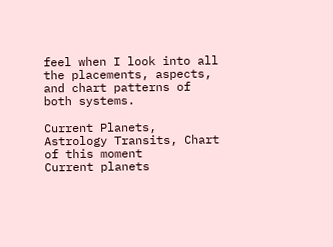feel when I look into all the placements, aspects, and chart patterns of both systems.

Current Planets, Astrology Transits, Chart of this moment
Current planets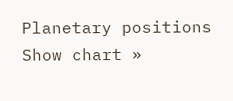Planetary positions
Show chart »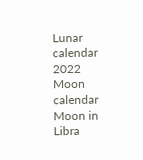Lunar calendar 2022
Moon calendar
Moon in Libra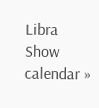Libra
Show calendar »